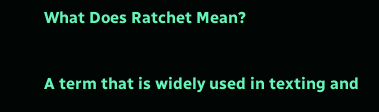What Does Ratchet Mean?

A term that is widely used in texting and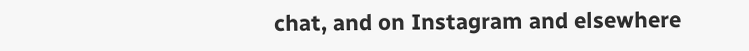chat, and on Instagram and elsewhere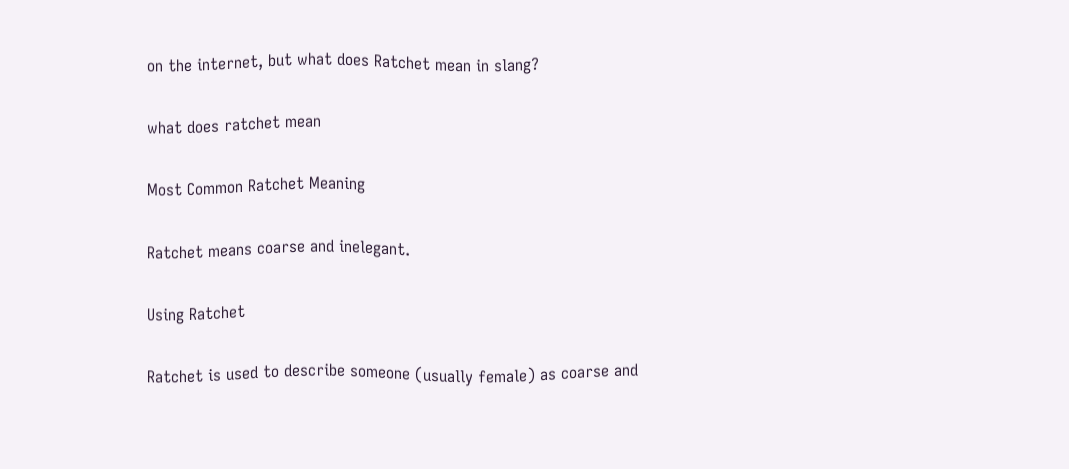on the internet, but what does Ratchet mean in slang?

what does ratchet mean

Most Common Ratchet Meaning

Ratchet means coarse and inelegant.

Using Ratchet

Ratchet is used to describe someone (usually female) as coarse and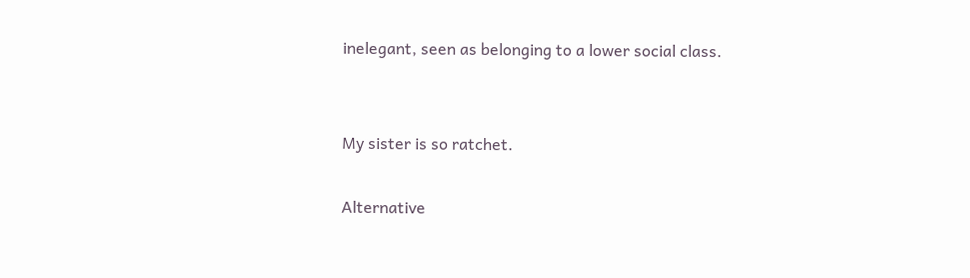inelegant, seen as belonging to a lower social class.


My sister is so ratchet.

Alternative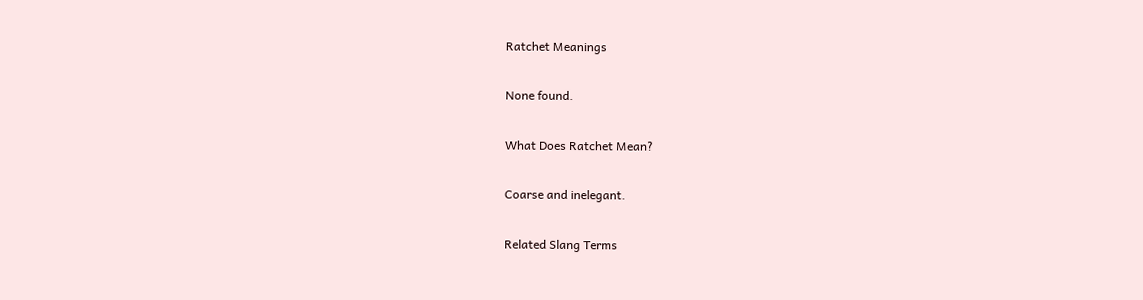Ratchet Meanings

None found.

What Does Ratchet Mean?

Coarse and inelegant.

Related Slang Terms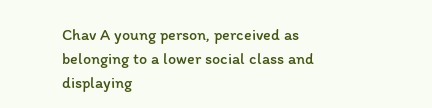Chav A young person, perceived as belonging to a lower social class and displaying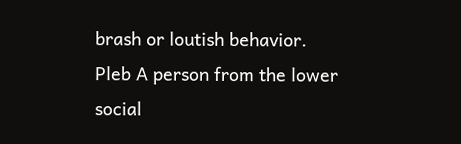brash or loutish behavior.
Pleb A person from the lower social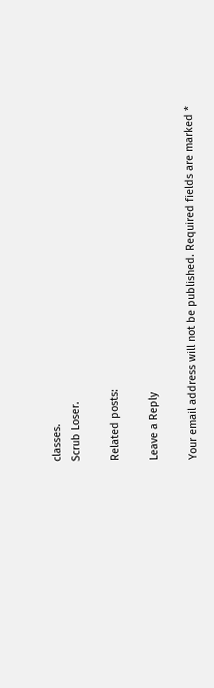classes.
Scrub Loser.

Related posts:

Leave a Reply

Your email address will not be published. Required fields are marked *